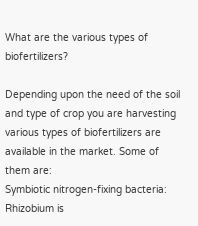What are the various types of biofertilizers?

Depending upon the need of the soil and type of crop you are harvesting various types of biofertilizers are available in the market. Some of them are:
Symbiotic nitrogen-fixing bacteria: Rhizobium is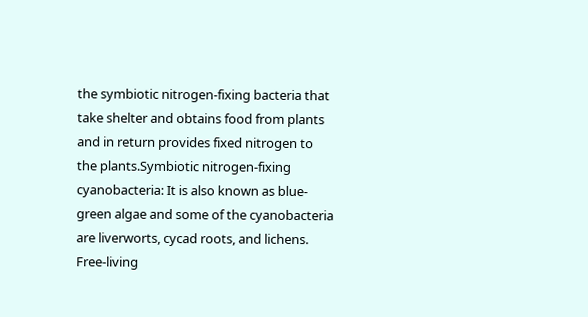the symbiotic nitrogen-fixing bacteria that take shelter and obtains food from plants and in return provides fixed nitrogen to the plants.Symbiotic nitrogen-fixing cyanobacteria: It is also known as blue-green algae and some of the cyanobacteria are liverworts, cycad roots, and lichens.
Free-living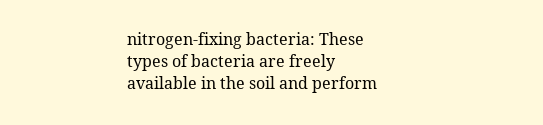nitrogen-fixing bacteria: These types of bacteria are freely available in the soil and perform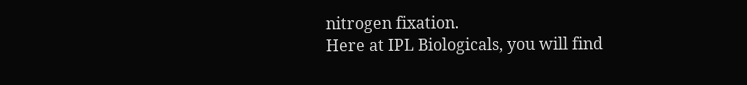nitrogen fixation.
Here at IPL Biologicals, you will find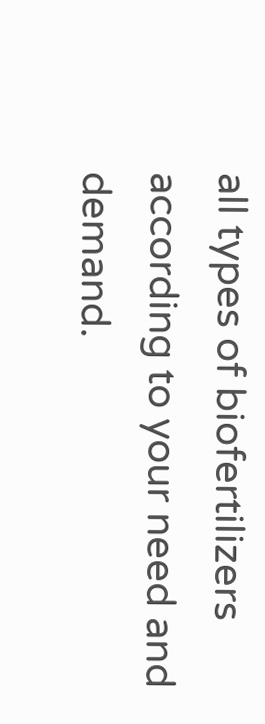all types of biofertilizers according to your need and demand.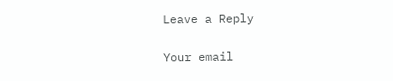Leave a Reply

Your email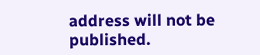address will not be published.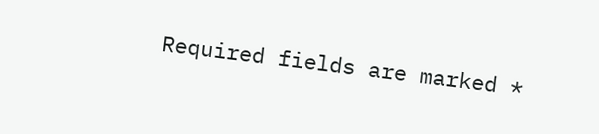Required fields are marked *